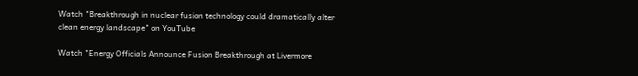Watch "Breakthrough in nuclear fusion technology could dramatically alter clean energy landscape" on YouTube

Watch "Energy Officials Announce Fusion Breakthrough at Livermore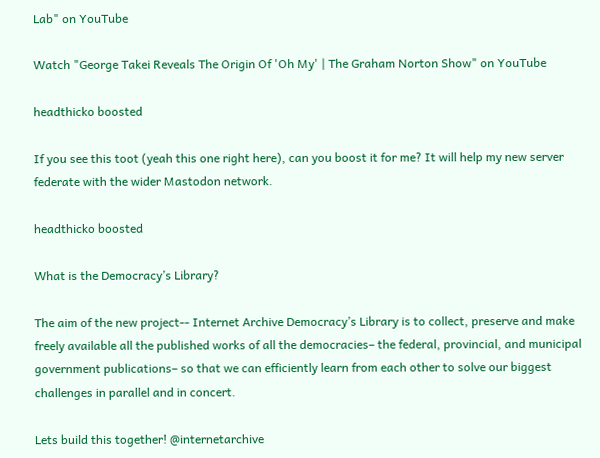Lab" on YouTube

Watch "George Takei Reveals The Origin Of 'Oh My' | The Graham Norton Show" on YouTube

headthicko boosted

If you see this toot (yeah this one right here), can you boost it for me? It will help my new server federate with the wider Mastodon network.

headthicko boosted

What is the Democracy’s Library?

The aim of the new project-- Internet Archive Democracy’s Library is to collect, preserve and make freely available all the published works of all the democracies– the federal, provincial, and municipal government publications– so that we can efficiently learn from each other to solve our biggest challenges in parallel and in concert.

Lets build this together! @internetarchive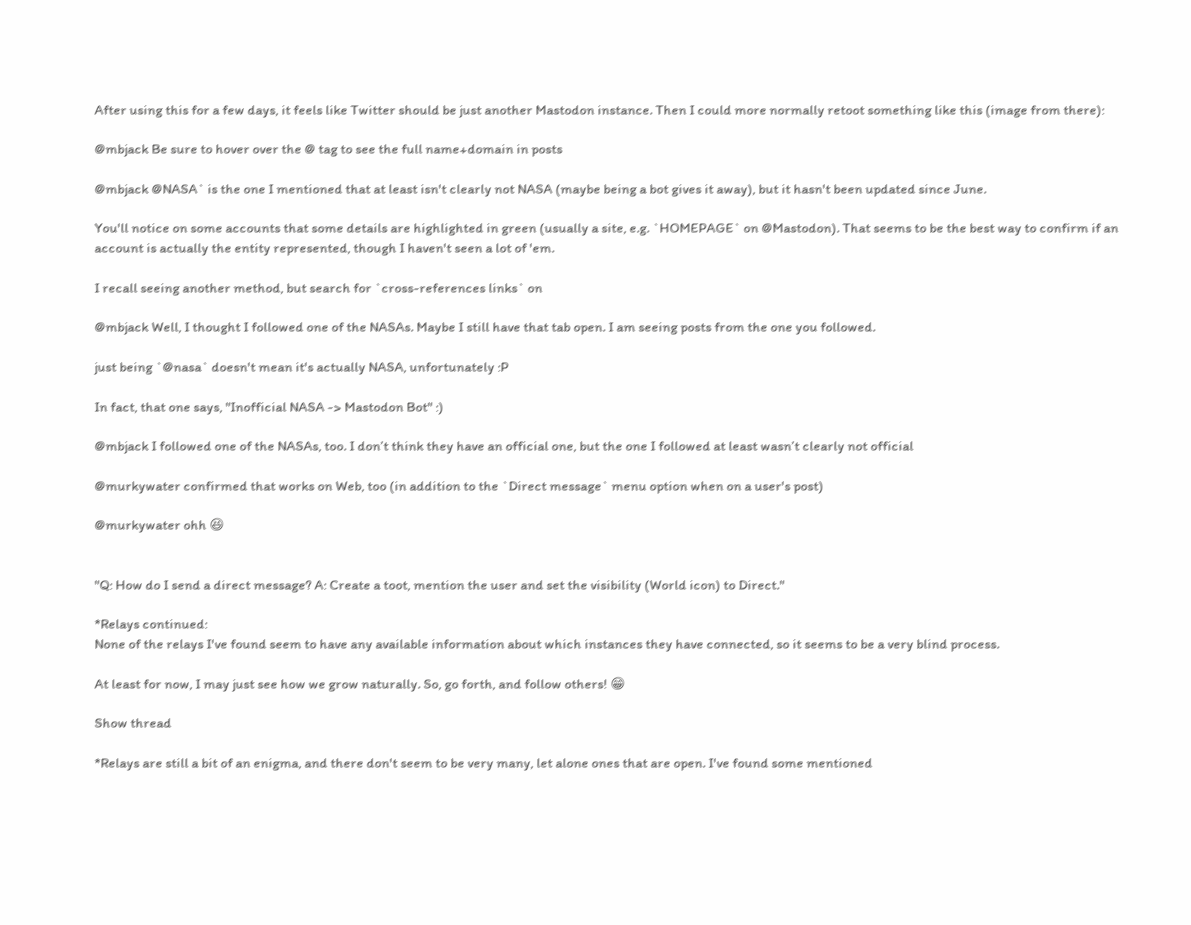After using this for a few days, it feels like Twitter should be just another Mastodon instance. Then I could more normally retoot something like this (image from there):

@mbjack Be sure to hover over the @ tag to see the full name+domain in posts

@mbjack @NASA` is the one I mentioned that at least isn't clearly not NASA (maybe being a bot gives it away), but it hasn't been updated since June.

You'll notice on some accounts that some details are highlighted in green (usually a site, e.g. `HOMEPAGE` on @Mastodon). That seems to be the best way to confirm if an account is actually the entity represented, though I haven't seen a lot of 'em.

I recall seeing another method, but search for `cross-references links` on

@mbjack Well, I thought I followed one of the NASAs. Maybe I still have that tab open. I am seeing posts from the one you followed.

just being `@nasa` doesn't mean it's actually NASA, unfortunately :P

In fact, that one says, "Inofficial NASA -> Mastodon Bot" :)

@mbjack I followed one of the NASAs, too. I don’t think they have an official one, but the one I followed at least wasn’t clearly not official

@murkywater confirmed that works on Web, too (in addition to the `Direct message` menu option when on a user's post)

@murkywater ohh 😆


"Q: How do I send a direct message? A: Create a toot, mention the user and set the visibility (World icon) to Direct."

*Relays continued:
None of the relays I've found seem to have any available information about which instances they have connected, so it seems to be a very blind process.

At least for now, I may just see how we grow naturally. So, go forth, and follow others! 😁

Show thread

*Relays are still a bit of an enigma, and there don't seem to be very many, let alone ones that are open. I've found some mentioned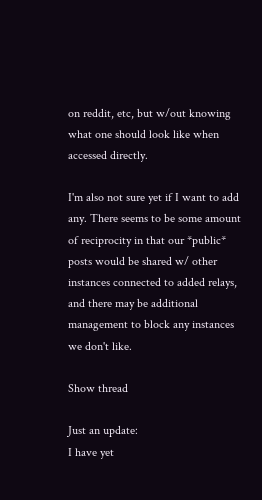on reddit, etc, but w/out knowing what one should look like when accessed directly.

I'm also not sure yet if I want to add any. There seems to be some amount of reciprocity in that our *public* posts would be shared w/ other instances connected to added relays, and there may be additional management to block any instances we don't like.

Show thread

Just an update:
I have yet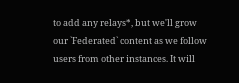to add any relays*, but we'll grow our `Federated` content as we follow users from other instances. It will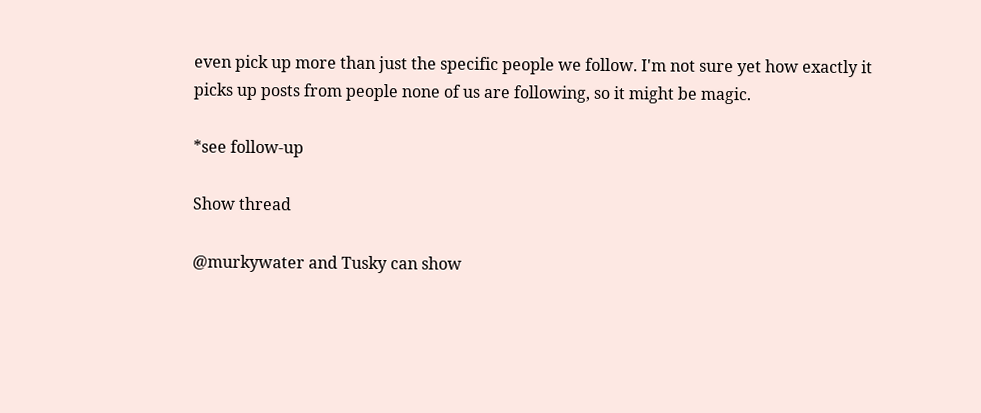even pick up more than just the specific people we follow. I'm not sure yet how exactly it picks up posts from people none of us are following, so it might be magic.

*see follow-up

Show thread

@murkywater and Tusky can show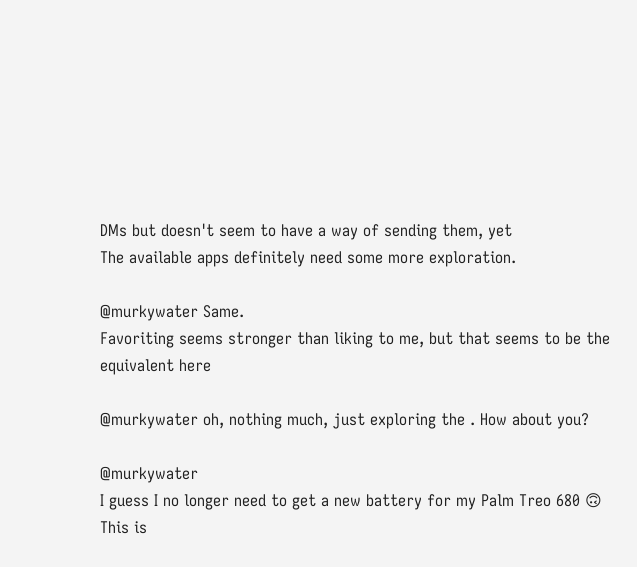DMs but doesn't seem to have a way of sending them, yet
The available apps definitely need some more exploration.

@murkywater Same.
Favoriting seems stronger than liking to me, but that seems to be the equivalent here

@murkywater oh, nothing much, just exploring the . How about you?

@murkywater
I guess I no longer need to get a new battery for my Palm Treo 680 🙃
This is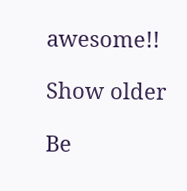awesome!!

Show older

Be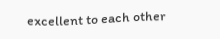excellent to each other